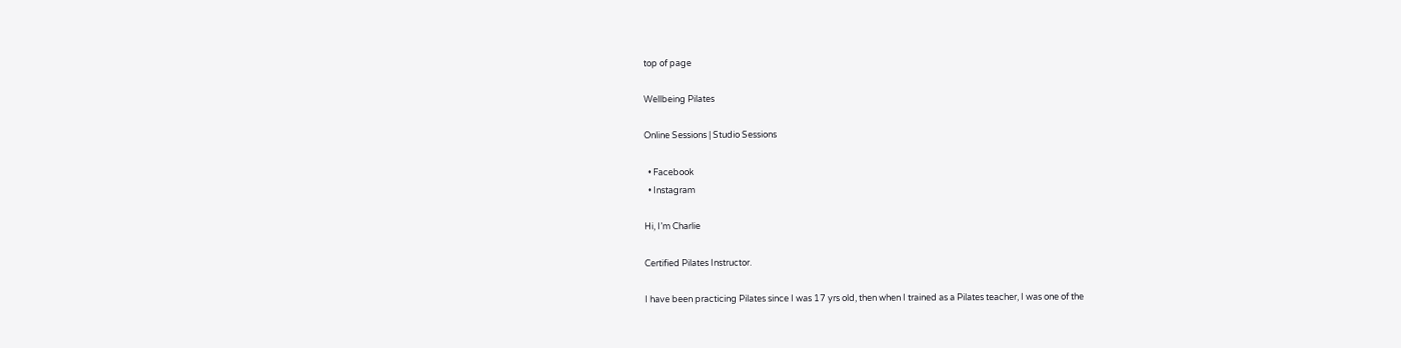top of page

Wellbeing Pilates

Online Sessions | Studio Sessions

  • Facebook
  • Instagram

Hi, I’m Charlie

Certified Pilates Instructor.

I have been practicing Pilates since I was 17 yrs old, then when I trained as a Pilates teacher, I was one of the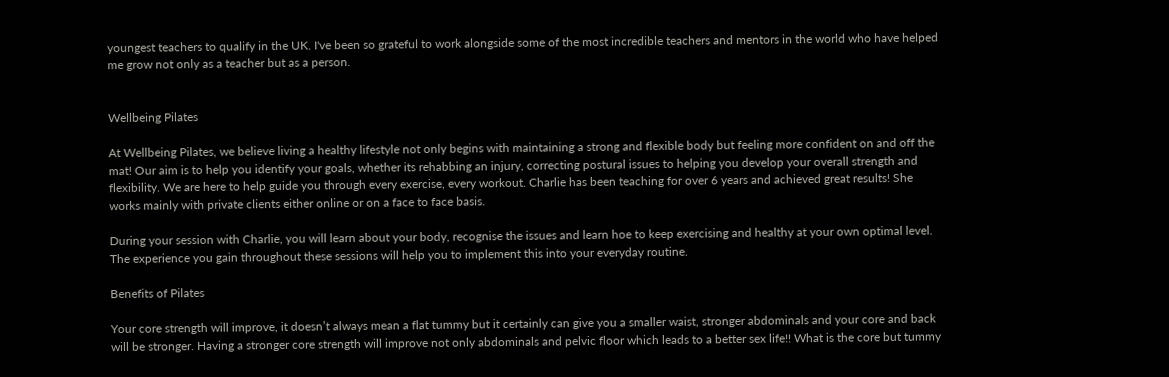youngest teachers to qualify in the UK. I've been so grateful to work alongside some of the most incredible teachers and mentors in the world who have helped me grow not only as a teacher but as a person.


Wellbeing Pilates

At Wellbeing Pilates, we believe living a healthy lifestyle not only begins with maintaining a strong and flexible body but feeling more confident on and off the mat! Our aim is to help you identify your goals, whether its rehabbing an injury, correcting postural issues to helping you develop your overall strength and flexibility. We are here to help guide you through every exercise, every workout. Charlie has been teaching for over 6 years and achieved great results! She works mainly with private clients either online or on a face to face basis.

During your session with Charlie, you will learn about your body, recognise the issues and learn hoe to keep exercising and healthy at your own optimal level. The experience you gain throughout these sessions will help you to implement this into your everyday routine.

Benefits of Pilates

Your core strength will improve, it doesn’t always mean a flat tummy but it certainly can give you a smaller waist, stronger abdominals and your core and back will be stronger. Having a stronger core strength will improve not only abdominals and pelvic floor which leads to a better sex life!! What is the core but tummy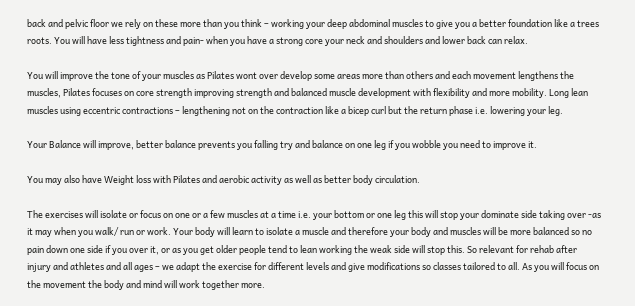back and pelvic floor we rely on these more than you think – working your deep abdominal muscles to give you a better foundation like a trees roots. You will have less tightness and pain- when you have a strong core your neck and shoulders and lower back can relax.

You will improve the tone of your muscles as Pilates wont over develop some areas more than others and each movement lengthens the muscles, Pilates focuses on core strength improving strength and balanced muscle development with flexibility and more mobility. Long lean muscles using eccentric contractions – lengthening not on the contraction like a bicep curl but the return phase i.e. lowering your leg.

Your Balance will improve, better balance prevents you falling try and balance on one leg if you wobble you need to improve it.

You may also have Weight loss with Pilates and aerobic activity as well as better body circulation.

The exercises will isolate or focus on one or a few muscles at a time i.e. your bottom or one leg this will stop your dominate side taking over -as it may when you walk/ run or work. Your body will learn to isolate a muscle and therefore your body and muscles will be more balanced so no pain down one side if you over it, or as you get older people tend to lean working the weak side will stop this. So relevant for rehab after injury and athletes and all ages – we adapt the exercise for different levels and give modifications so classes tailored to all. As you will focus on the movement the body and mind will work together more.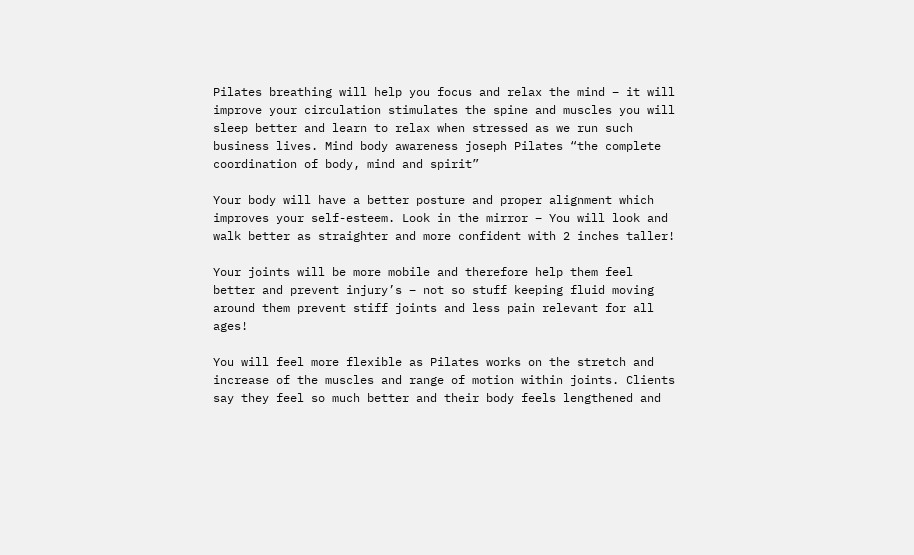Pilates breathing will help you focus and relax the mind – it will improve your circulation stimulates the spine and muscles you will sleep better and learn to relax when stressed as we run such business lives. Mind body awareness joseph Pilates “the complete coordination of body, mind and spirit”

Your body will have a better posture and proper alignment which improves your self-esteem. Look in the mirror – You will look and walk better as straighter and more confident with 2 inches taller!

Your joints will be more mobile and therefore help them feel better and prevent injury’s – not so stuff keeping fluid moving around them prevent stiff joints and less pain relevant for all ages!

You will feel more flexible as Pilates works on the stretch and increase of the muscles and range of motion within joints. Clients say they feel so much better and their body feels lengthened and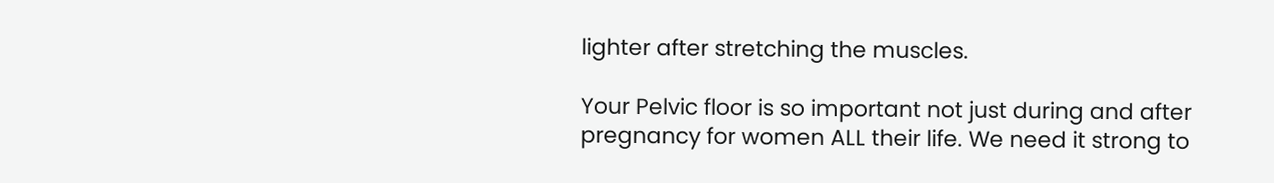lighter after stretching the muscles.

Your Pelvic floor is so important not just during and after pregnancy for women ALL their life. We need it strong to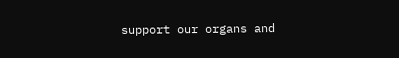support our organs and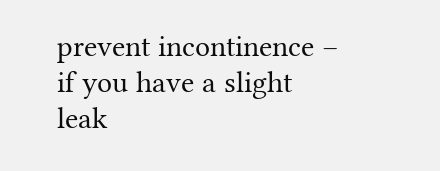prevent incontinence – if you have a slight leak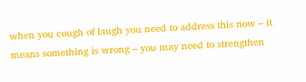when you cough of laugh you need to address this now – it means something is wrong – you may need to strengthen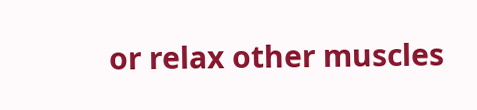or relax other muscles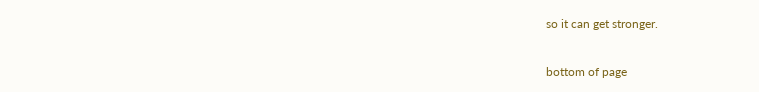so it can get stronger.

bottom of page